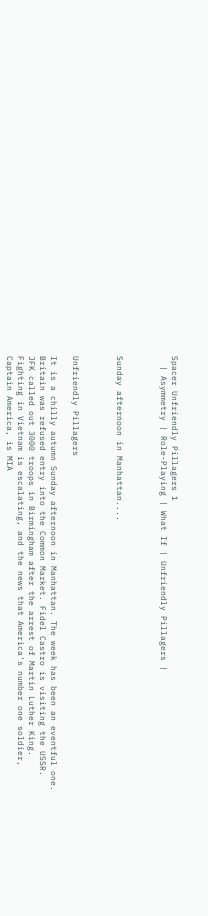Spacer Unfriendly Pillagers 1
  | Asymmetry | Role-Playing | What If | Unfriendly Pillagers |



Sunday afternoon in Manhattan....



Unfriendly Pillagers

It is a chilly autumn Sunday afternoon in Manhattan. The week has been an eventful one. Britain was refused entry into the Common Market. Fidel Castro is visiting the USSR. JFK called out 3000 troops in Birmingham after the arrest of Martin Luther King. Fighting in Vietnam is escalating, and the news that America's number one soldier, Captain America, is MIA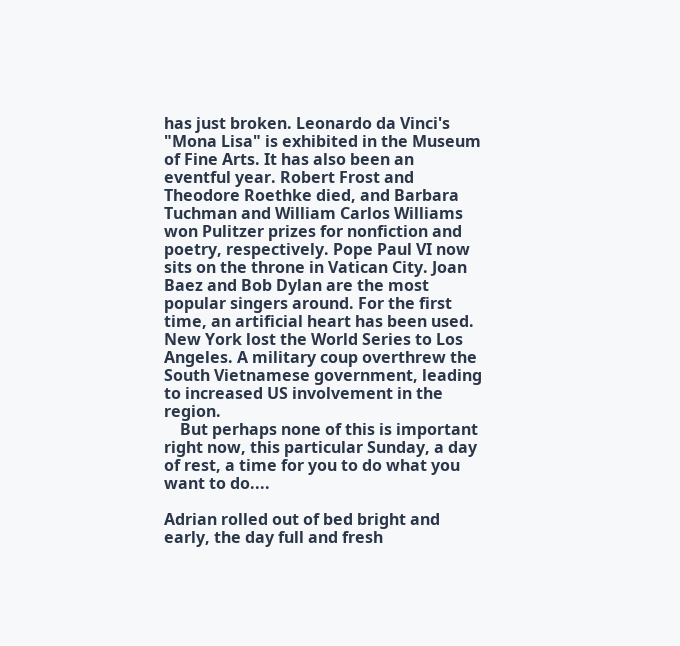has just broken. Leonardo da Vinci's "Mona Lisa" is exhibited in the Museum of Fine Arts. It has also been an eventful year. Robert Frost and Theodore Roethke died, and Barbara Tuchman and William Carlos Williams won Pulitzer prizes for nonfiction and poetry, respectively. Pope Paul VI now sits on the throne in Vatican City. Joan Baez and Bob Dylan are the most popular singers around. For the first time, an artificial heart has been used. New York lost the World Series to Los Angeles. A military coup overthrew the South Vietnamese government, leading to increased US involvement in the region.
    But perhaps none of this is important right now, this particular Sunday, a day of rest, a time for you to do what you want to do....

Adrian rolled out of bed bright and early, the day full and fresh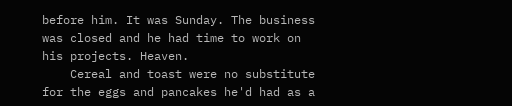before him. It was Sunday. The business was closed and he had time to work on his projects. Heaven.
    Cereal and toast were no substitute for the eggs and pancakes he'd had as a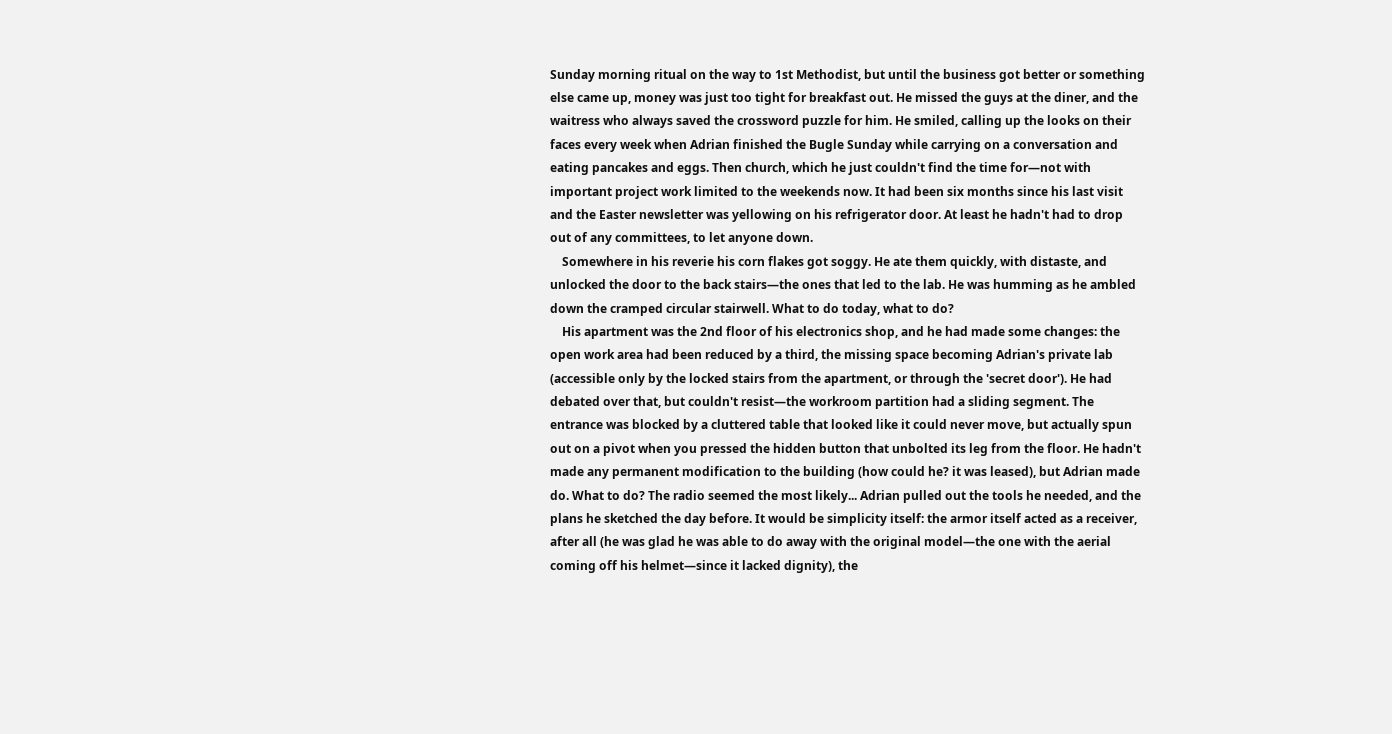Sunday morning ritual on the way to 1st Methodist, but until the business got better or something else came up, money was just too tight for breakfast out. He missed the guys at the diner, and the waitress who always saved the crossword puzzle for him. He smiled, calling up the looks on their faces every week when Adrian finished the Bugle Sunday while carrying on a conversation and eating pancakes and eggs. Then church, which he just couldn't find the time for—not with important project work limited to the weekends now. It had been six months since his last visit and the Easter newsletter was yellowing on his refrigerator door. At least he hadn't had to drop out of any committees, to let anyone down.
    Somewhere in his reverie his corn flakes got soggy. He ate them quickly, with distaste, and unlocked the door to the back stairs—the ones that led to the lab. He was humming as he ambled down the cramped circular stairwell. What to do today, what to do?
    His apartment was the 2nd floor of his electronics shop, and he had made some changes: the open work area had been reduced by a third, the missing space becoming Adrian's private lab (accessible only by the locked stairs from the apartment, or through the 'secret door'). He had debated over that, but couldn't resist—the workroom partition had a sliding segment. The entrance was blocked by a cluttered table that looked like it could never move, but actually spun out on a pivot when you pressed the hidden button that unbolted its leg from the floor. He hadn't made any permanent modification to the building (how could he? it was leased), but Adrian made do. What to do? The radio seemed the most likely... Adrian pulled out the tools he needed, and the plans he sketched the day before. It would be simplicity itself: the armor itself acted as a receiver, after all (he was glad he was able to do away with the original model—the one with the aerial coming off his helmet—since it lacked dignity), the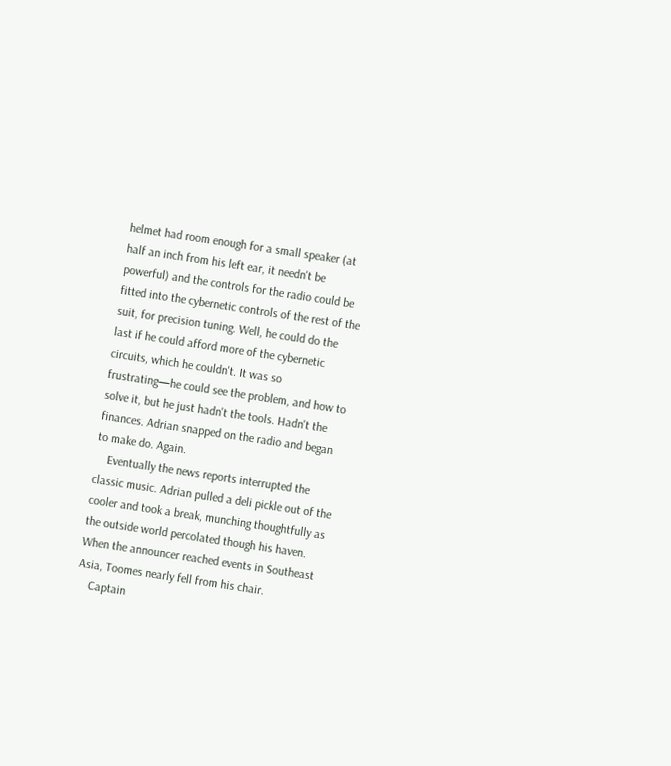helmet had room enough for a small speaker (at half an inch from his left ear, it needn't be powerful) and the controls for the radio could be fitted into the cybernetic controls of the rest of the suit, for precision tuning. Well, he could do the last if he could afford more of the cybernetic circuits, which he couldn't. It was so frustrating—he could see the problem, and how to solve it, but he just hadn't the tools. Hadn't the finances. Adrian snapped on the radio and began to make do. Again.
    Eventually the news reports interrupted the classic music. Adrian pulled a deli pickle out of the cooler and took a break, munching thoughtfully as the outside world percolated though his haven. When the announcer reached events in Southeast Asia, Toomes nearly fell from his chair.
    Captain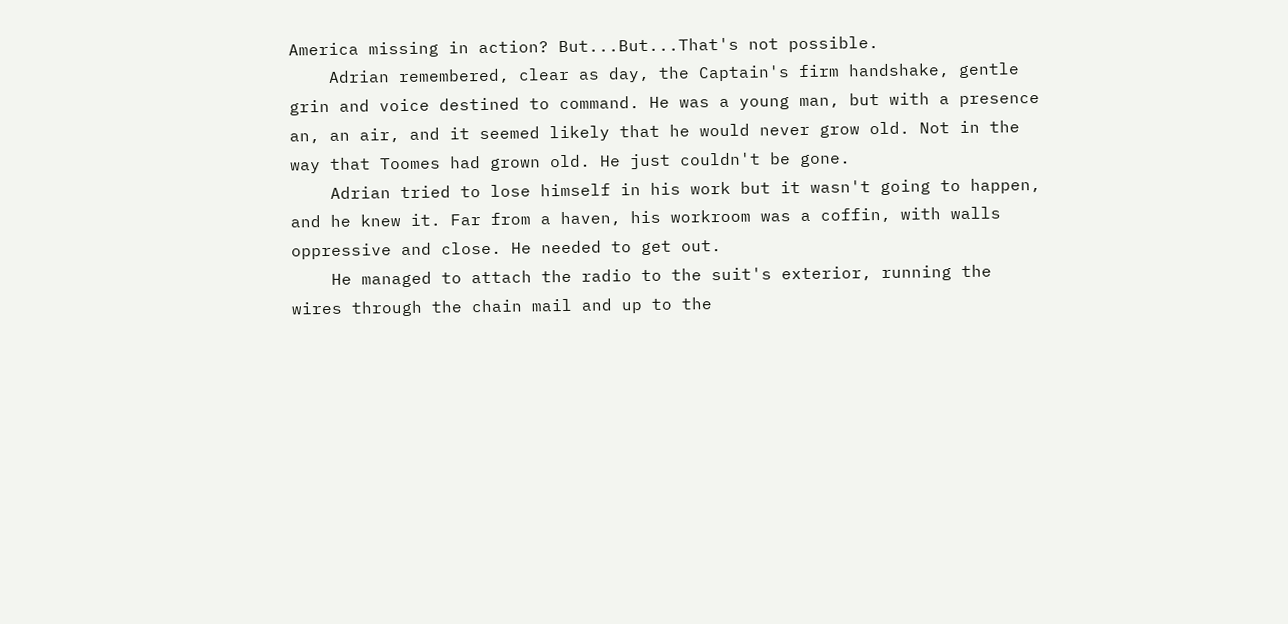America missing in action? But...But...That's not possible.
    Adrian remembered, clear as day, the Captain's firm handshake, gentle grin and voice destined to command. He was a young man, but with a presence an, an air, and it seemed likely that he would never grow old. Not in the way that Toomes had grown old. He just couldn't be gone.
    Adrian tried to lose himself in his work but it wasn't going to happen, and he knew it. Far from a haven, his workroom was a coffin, with walls oppressive and close. He needed to get out.
    He managed to attach the radio to the suit's exterior, running the wires through the chain mail and up to the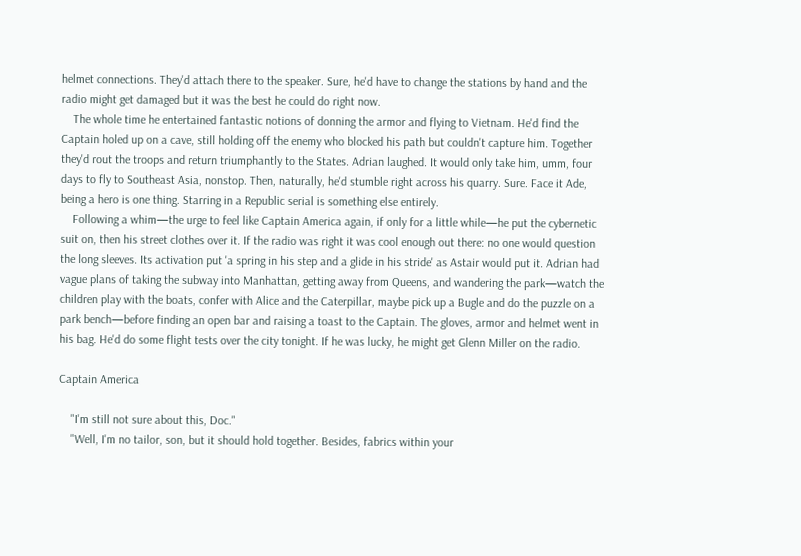helmet connections. They'd attach there to the speaker. Sure, he'd have to change the stations by hand and the radio might get damaged but it was the best he could do right now.
    The whole time he entertained fantastic notions of donning the armor and flying to Vietnam. He'd find the Captain holed up on a cave, still holding off the enemy who blocked his path but couldn't capture him. Together they'd rout the troops and return triumphantly to the States. Adrian laughed. It would only take him, umm, four days to fly to Southeast Asia, nonstop. Then, naturally, he'd stumble right across his quarry. Sure. Face it Ade, being a hero is one thing. Starring in a Republic serial is something else entirely.
    Following a whim—the urge to feel like Captain America again, if only for a little while—he put the cybernetic suit on, then his street clothes over it. If the radio was right it was cool enough out there: no one would question the long sleeves. Its activation put 'a spring in his step and a glide in his stride' as Astair would put it. Adrian had vague plans of taking the subway into Manhattan, getting away from Queens, and wandering the park—watch the children play with the boats, confer with Alice and the Caterpillar, maybe pick up a Bugle and do the puzzle on a park bench—before finding an open bar and raising a toast to the Captain. The gloves, armor and helmet went in his bag. He'd do some flight tests over the city tonight. If he was lucky, he might get Glenn Miller on the radio.

Captain America

    "I'm still not sure about this, Doc."
    "Well, I'm no tailor, son, but it should hold together. Besides, fabrics within your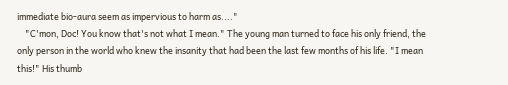immediate bio-aura seem as impervious to harm as...."
    "C'mon, Doc! You know that's not what I mean." The young man turned to face his only friend, the only person in the world who knew the insanity that had been the last few months of his life. "I mean this!" His thumb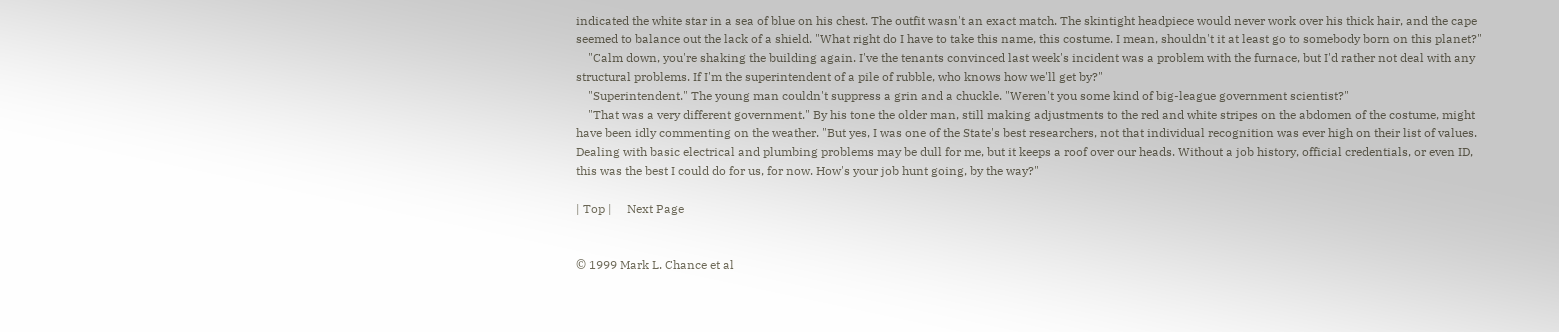indicated the white star in a sea of blue on his chest. The outfit wasn't an exact match. The skintight headpiece would never work over his thick hair, and the cape seemed to balance out the lack of a shield. "What right do I have to take this name, this costume. I mean, shouldn't it at least go to somebody born on this planet?"
    "Calm down, you're shaking the building again. I've the tenants convinced last week's incident was a problem with the furnace, but I'd rather not deal with any structural problems. If I'm the superintendent of a pile of rubble, who knows how we'll get by?"
    "Superintendent." The young man couldn't suppress a grin and a chuckle. "Weren't you some kind of big-league government scientist?"
    "That was a very different government." By his tone the older man, still making adjustments to the red and white stripes on the abdomen of the costume, might have been idly commenting on the weather. "But yes, I was one of the State's best researchers, not that individual recognition was ever high on their list of values. Dealing with basic electrical and plumbing problems may be dull for me, but it keeps a roof over our heads. Without a job history, official credentials, or even ID, this was the best I could do for us, for now. How's your job hunt going, by the way?"

| Top |     Next Page


© 1999 Mark L. Chance et al